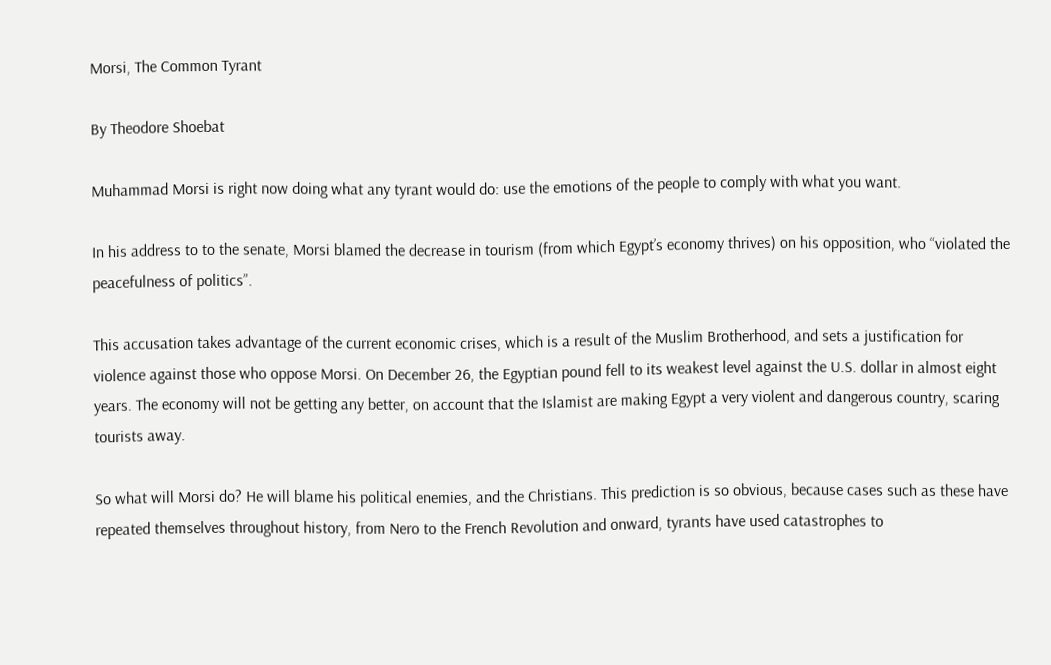Morsi, The Common Tyrant

By Theodore Shoebat

Muhammad Morsi is right now doing what any tyrant would do: use the emotions of the people to comply with what you want.

In his address to to the senate, Morsi blamed the decrease in tourism (from which Egypt’s economy thrives) on his opposition, who “violated the peacefulness of politics”.

This accusation takes advantage of the current economic crises, which is a result of the Muslim Brotherhood, and sets a justification for violence against those who oppose Morsi. On December 26, the Egyptian pound fell to its weakest level against the U.S. dollar in almost eight years. The economy will not be getting any better, on account that the Islamist are making Egypt a very violent and dangerous country, scaring tourists away.

So what will Morsi do? He will blame his political enemies, and the Christians. This prediction is so obvious, because cases such as these have repeated themselves throughout history, from Nero to the French Revolution and onward, tyrants have used catastrophes to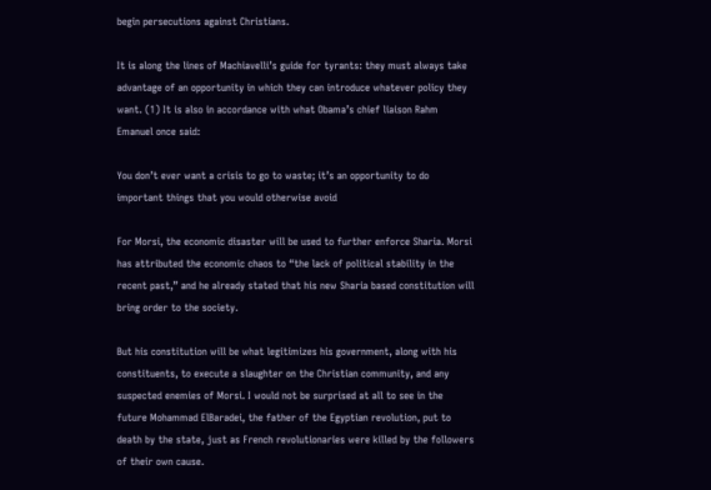begin persecutions against Christians.

It is along the lines of Machiavelli’s guide for tyrants: they must always take advantage of an opportunity in which they can introduce whatever policy they want. (1) It is also in accordance with what Obama’s chief liaison Rahm Emanuel once said:

You don’t ever want a crisis to go to waste; it’s an opportunity to do important things that you would otherwise avoid

For Morsi, the economic disaster will be used to further enforce Sharia. Morsi has attributed the economic chaos to “the lack of political stability in the recent past,” and he already stated that his new Sharia based constitution will bring order to the society.

But his constitution will be what legitimizes his government, along with his constituents, to execute a slaughter on the Christian community, and any suspected enemies of Morsi. I would not be surprised at all to see in the future Mohammad ElBaradei, the father of the Egyptian revolution, put to death by the state, just as French revolutionaries were killed by the followers of their own cause.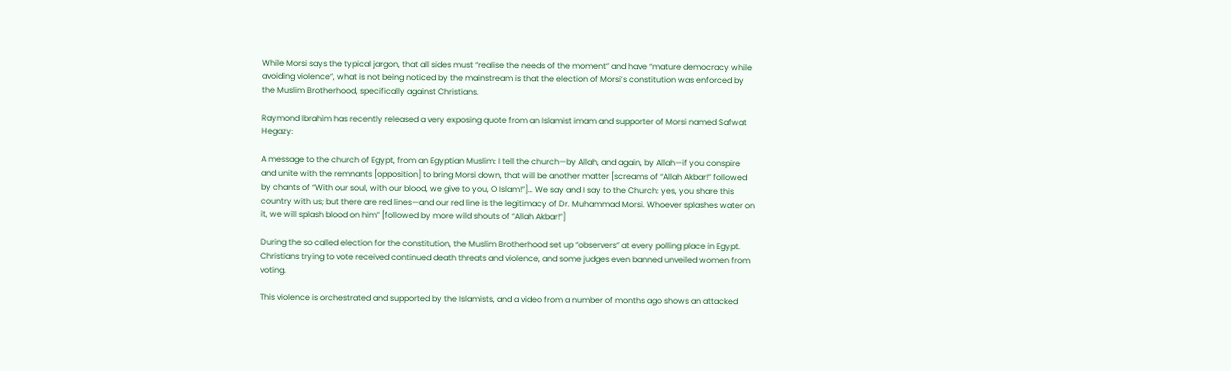While Morsi says the typical jargon, that all sides must “realise the needs of the moment” and have “mature democracy while avoiding violence”, what is not being noticed by the mainstream is that the election of Morsi’s constitution was enforced by the Muslim Brotherhood, specifically against Christians.

Raymond Ibrahim has recently released a very exposing quote from an Islamist imam and supporter of Morsi named Safwat Hegazy:

A message to the church of Egypt, from an Egyptian Muslim: I tell the church—by Allah, and again, by Allah—if you conspire and unite with the remnants [opposition] to bring Morsi down, that will be another matter [screams of “Allah Akbar!” followed by chants of “With our soul, with our blood, we give to you, O Islam!”]… We say and I say to the Church: yes, you share this country with us; but there are red lines—and our red line is the legitimacy of Dr. Muhammad Morsi. Whoever splashes water on it, we will splash blood on him” [followed by more wild shouts of “Allah Akbar!”]

During the so called election for the constitution, the Muslim Brotherhood set up “observers” at every polling place in Egypt. Christians trying to vote received continued death threats and violence, and some judges even banned unveiled women from voting.

This violence is orchestrated and supported by the Islamists, and a video from a number of months ago shows an attacked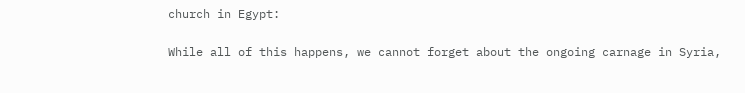church in Egypt:

While all of this happens, we cannot forget about the ongoing carnage in Syria,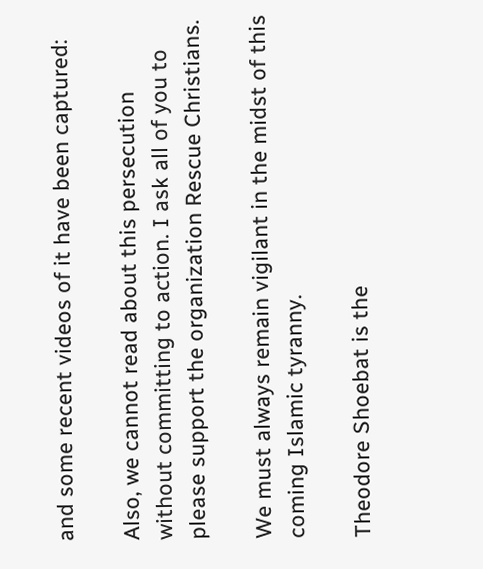and some recent videos of it have been captured:

Also, we cannot read about this persecution without committing to action. I ask all of you to please support the organization Rescue Christians.

We must always remain vigilant in the midst of this coming Islamic tyranny.

Theodore Shoebat is the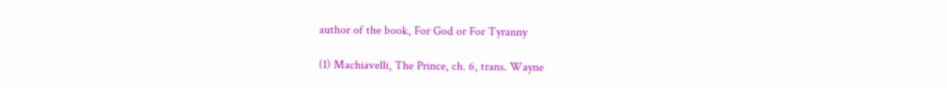author of the book, For God or For Tyranny

(1) Machiavelli, The Prince, ch. 6, trans. Wayne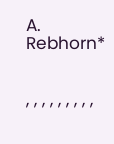A. Rebhorn*


, , , , , , , , ,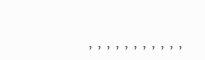, , , , , , , , , , ,